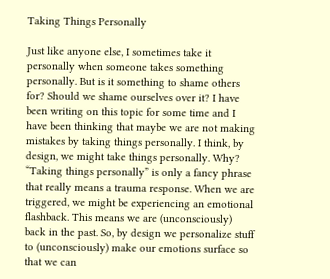Taking Things Personally

Just like anyone else, I sometimes take it personally when someone takes something personally. But is it something to shame others for? Should we shame ourselves over it? I have been writing on this topic for some time and I have been thinking that maybe we are not making mistakes by taking things personally. I think, by design, we might take things personally. Why? “Taking things personally” is only a fancy phrase that really means a trauma response. When we are triggered, we might be experiencing an emotional flashback. This means we are (unconsciously) back in the past. So, by design we personalize stuff to (unconsciously) make our emotions surface so that we can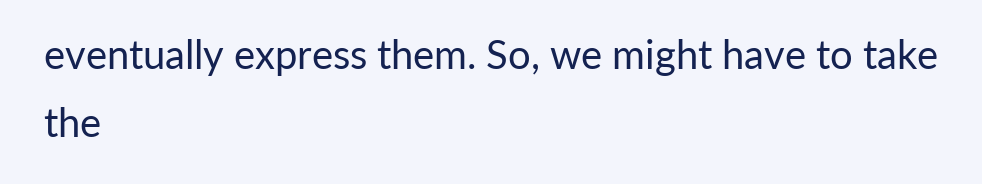eventually express them. So, we might have to take the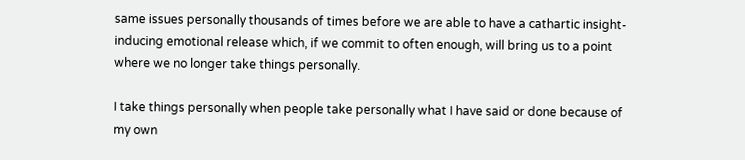same issues personally thousands of times before we are able to have a cathartic insight-inducing emotional release which, if we commit to often enough, will bring us to a point where we no longer take things personally.

I take things personally when people take personally what I have said or done because of my own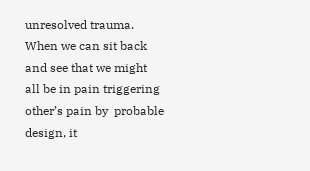unresolved trauma. When we can sit back and see that we might all be in pain triggering other’s pain by  probable design, it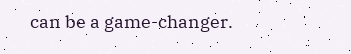can be a game-changer.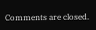Comments are closed.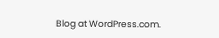Blog at WordPress.com.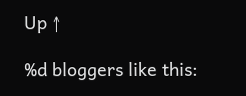Up ↑

%d bloggers like this: